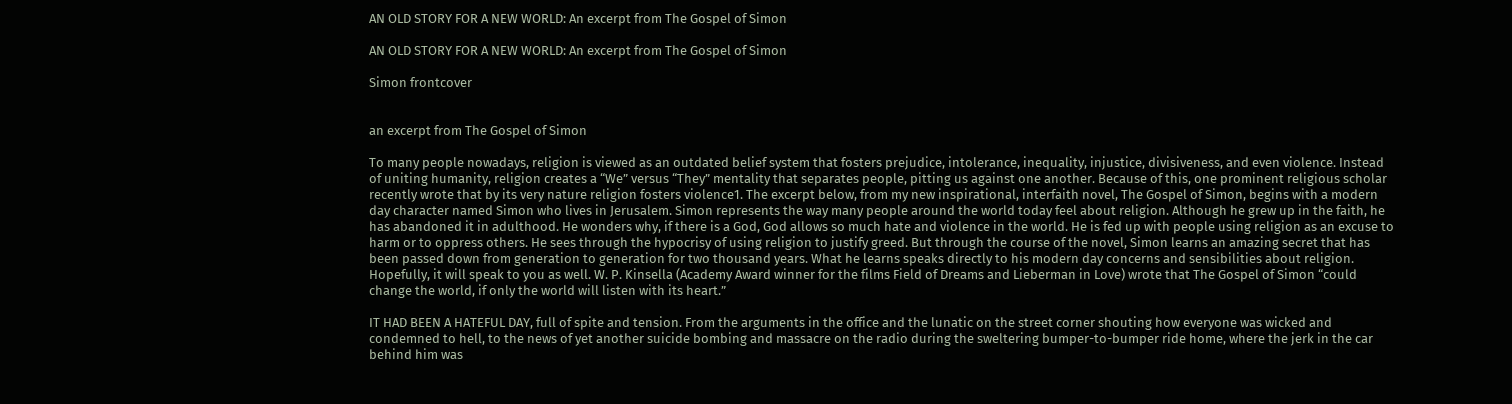AN OLD STORY FOR A NEW WORLD: An excerpt from The Gospel of Simon

AN OLD STORY FOR A NEW WORLD: An excerpt from The Gospel of Simon

Simon frontcover


an excerpt from The Gospel of Simon

To many people nowadays, religion is viewed as an outdated belief system that fosters prejudice, intolerance, inequality, injustice, divisiveness, and even violence. Instead of uniting humanity, religion creates a “We” versus “They” mentality that separates people, pitting us against one another. Because of this, one prominent religious scholar recently wrote that by its very nature religion fosters violence1. The excerpt below, from my new inspirational, interfaith novel, The Gospel of Simon, begins with a modern day character named Simon who lives in Jerusalem. Simon represents the way many people around the world today feel about religion. Although he grew up in the faith, he has abandoned it in adulthood. He wonders why, if there is a God, God allows so much hate and violence in the world. He is fed up with people using religion as an excuse to harm or to oppress others. He sees through the hypocrisy of using religion to justify greed. But through the course of the novel, Simon learns an amazing secret that has been passed down from generation to generation for two thousand years. What he learns speaks directly to his modern day concerns and sensibilities about religion. Hopefully, it will speak to you as well. W. P. Kinsella (Academy Award winner for the films Field of Dreams and Lieberman in Love) wrote that The Gospel of Simon “could change the world, if only the world will listen with its heart.”

IT HAD BEEN A HATEFUL DAY, full of spite and tension. From the arguments in the office and the lunatic on the street corner shouting how everyone was wicked and condemned to hell, to the news of yet another suicide bombing and massacre on the radio during the sweltering bumper-to-bumper ride home, where the jerk in the car behind him was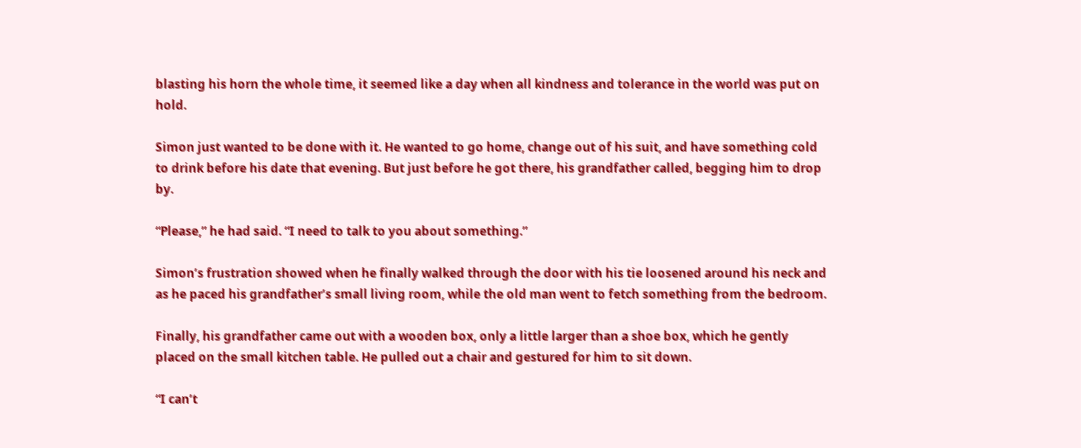blasting his horn the whole time, it seemed like a day when all kindness and tolerance in the world was put on hold.

Simon just wanted to be done with it. He wanted to go home, change out of his suit, and have something cold to drink before his date that evening. But just before he got there, his grandfather called, begging him to drop by.

“Please,” he had said. “I need to talk to you about something.”

Simon’s frustration showed when he finally walked through the door with his tie loosened around his neck and as he paced his grandfather’s small living room, while the old man went to fetch something from the bedroom.

Finally, his grandfather came out with a wooden box, only a little larger than a shoe box, which he gently placed on the small kitchen table. He pulled out a chair and gestured for him to sit down.

“I can’t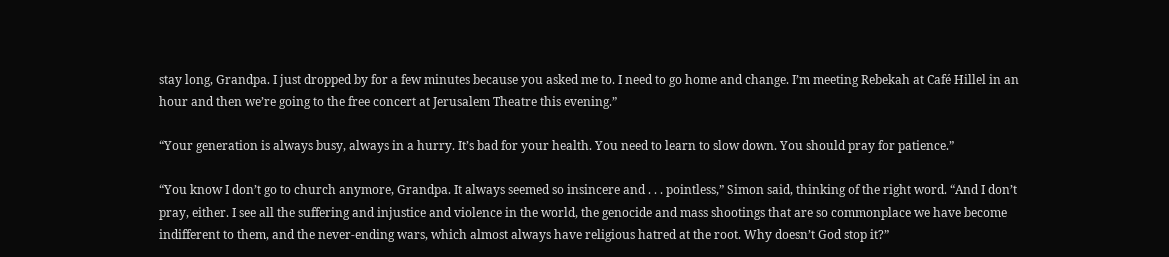stay long, Grandpa. I just dropped by for a few minutes because you asked me to. I need to go home and change. I’m meeting Rebekah at Café Hillel in an hour and then we’re going to the free concert at Jerusalem Theatre this evening.”

“Your generation is always busy, always in a hurry. It’s bad for your health. You need to learn to slow down. You should pray for patience.”

“You know I don’t go to church anymore, Grandpa. It always seemed so insincere and . . . pointless,” Simon said, thinking of the right word. “And I don’t pray, either. I see all the suffering and injustice and violence in the world, the genocide and mass shootings that are so commonplace we have become indifferent to them, and the never-ending wars, which almost always have religious hatred at the root. Why doesn’t God stop it?”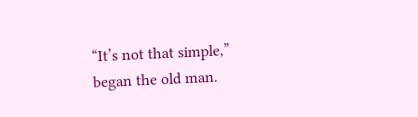“It’s not that simple,” began the old man.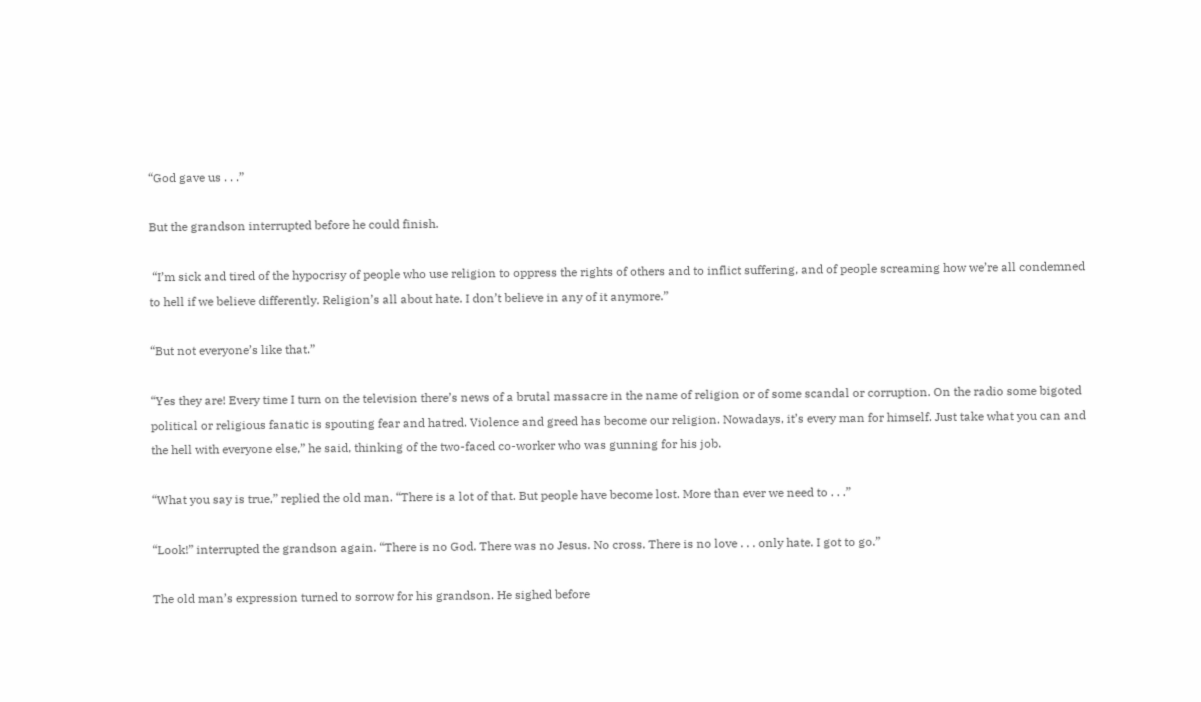“God gave us . . .”

But the grandson interrupted before he could finish.

 “I’m sick and tired of the hypocrisy of people who use religion to oppress the rights of others and to inflict suffering, and of people screaming how we’re all condemned to hell if we believe differently. Religion’s all about hate. I don’t believe in any of it anymore.”

“But not everyone’s like that.”

“Yes they are! Every time I turn on the television there’s news of a brutal massacre in the name of religion or of some scandal or corruption. On the radio some bigoted political or religious fanatic is spouting fear and hatred. Violence and greed has become our religion. Nowadays, it’s every man for himself. Just take what you can and the hell with everyone else,” he said, thinking of the two-faced co-worker who was gunning for his job.

“What you say is true,” replied the old man. “There is a lot of that. But people have become lost. More than ever we need to . . .”

“Look!” interrupted the grandson again. “There is no God. There was no Jesus. No cross. There is no love . . . only hate. I got to go.”

The old man’s expression turned to sorrow for his grandson. He sighed before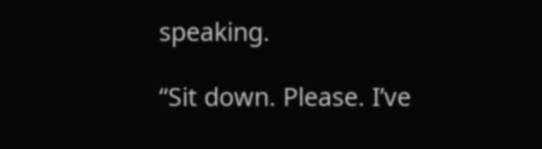speaking.

“Sit down. Please. I’ve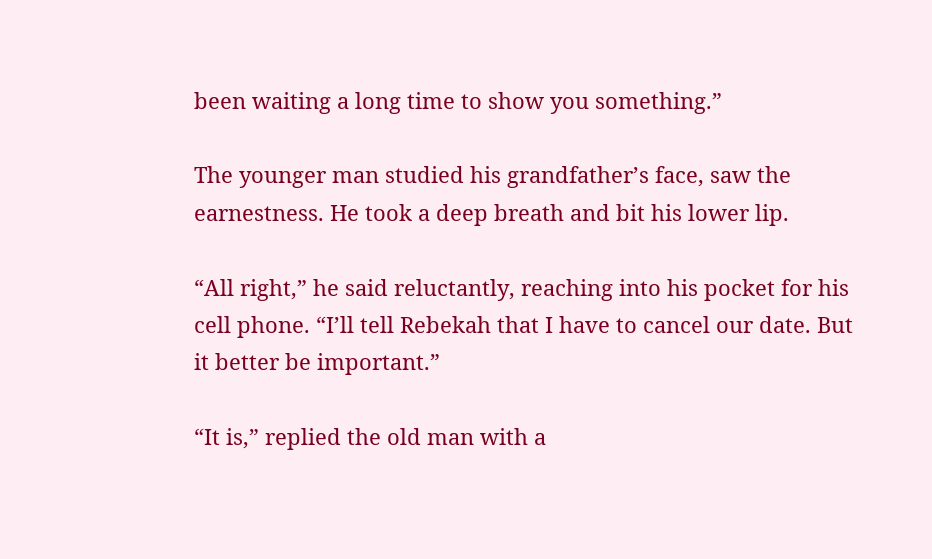been waiting a long time to show you something.”

The younger man studied his grandfather’s face, saw the earnestness. He took a deep breath and bit his lower lip.

“All right,” he said reluctantly, reaching into his pocket for his cell phone. “I’ll tell Rebekah that I have to cancel our date. But it better be important.”

“It is,” replied the old man with a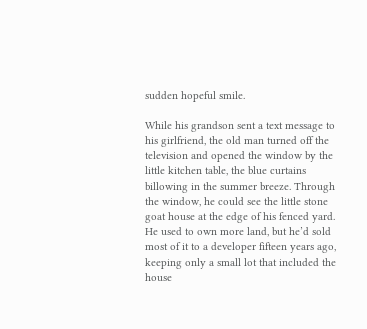sudden hopeful smile.

While his grandson sent a text message to his girlfriend, the old man turned off the television and opened the window by the little kitchen table, the blue curtains billowing in the summer breeze. Through the window, he could see the little stone goat house at the edge of his fenced yard. He used to own more land, but he’d sold most of it to a developer fifteen years ago, keeping only a small lot that included the house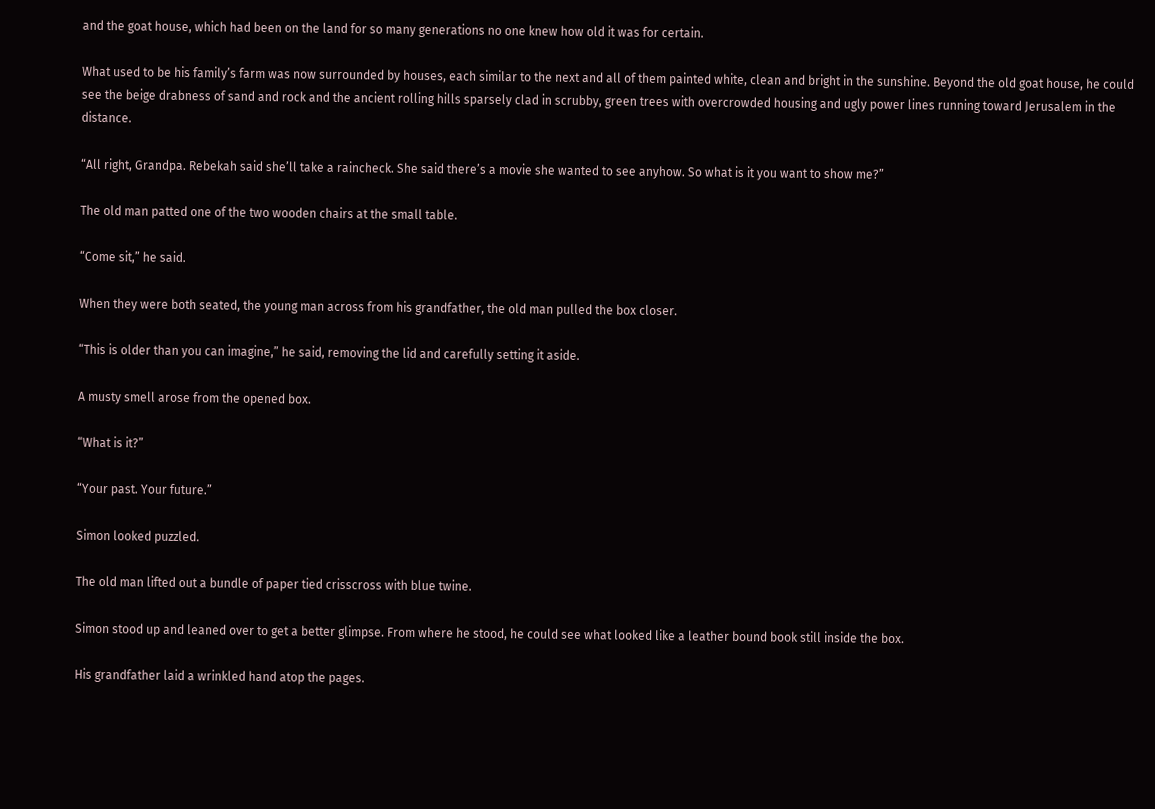and the goat house, which had been on the land for so many generations no one knew how old it was for certain.

What used to be his family’s farm was now surrounded by houses, each similar to the next and all of them painted white, clean and bright in the sunshine. Beyond the old goat house, he could see the beige drabness of sand and rock and the ancient rolling hills sparsely clad in scrubby, green trees with overcrowded housing and ugly power lines running toward Jerusalem in the distance.

“All right, Grandpa. Rebekah said she’ll take a raincheck. She said there’s a movie she wanted to see anyhow. So what is it you want to show me?”

The old man patted one of the two wooden chairs at the small table.

“Come sit,” he said.

When they were both seated, the young man across from his grandfather, the old man pulled the box closer.

“This is older than you can imagine,” he said, removing the lid and carefully setting it aside.

A musty smell arose from the opened box.

“What is it?”

“Your past. Your future.”

Simon looked puzzled.

The old man lifted out a bundle of paper tied crisscross with blue twine.

Simon stood up and leaned over to get a better glimpse. From where he stood, he could see what looked like a leather bound book still inside the box.

His grandfather laid a wrinkled hand atop the pages.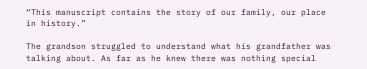“This manuscript contains the story of our family, our place in history.”

The grandson struggled to understand what his grandfather was talking about. As far as he knew there was nothing special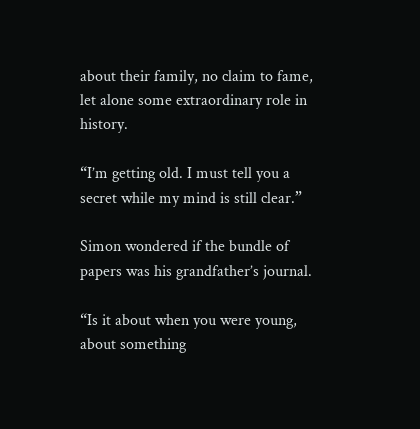about their family, no claim to fame, let alone some extraordinary role in history.

“I’m getting old. I must tell you a secret while my mind is still clear.”

Simon wondered if the bundle of papers was his grandfather’s journal.

“Is it about when you were young, about something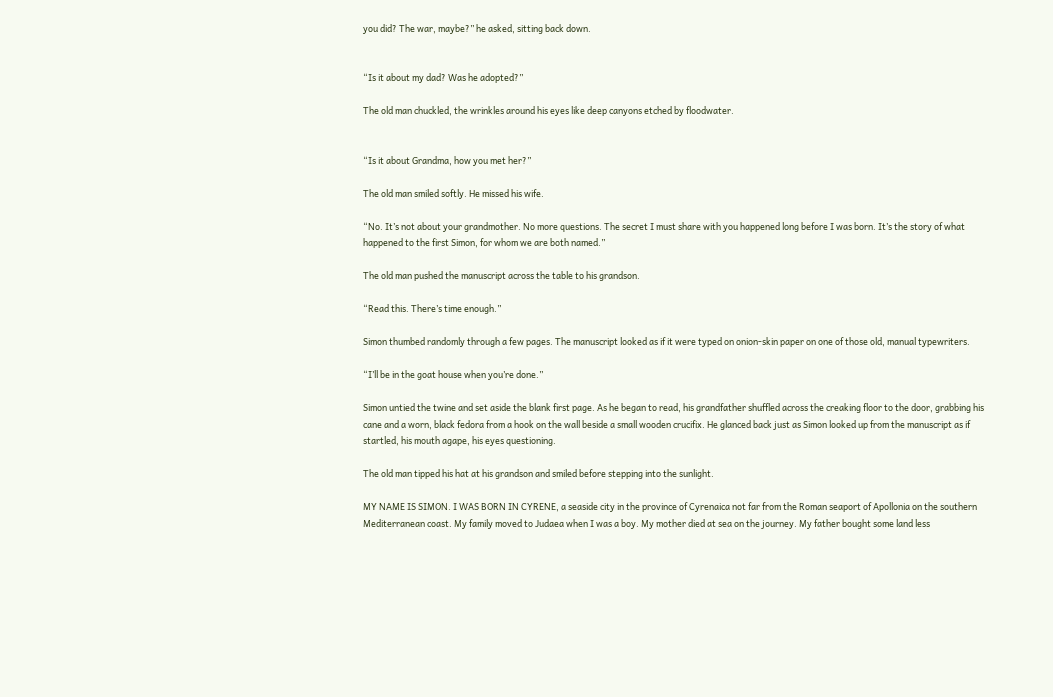you did? The war, maybe?” he asked, sitting back down.


“Is it about my dad? Was he adopted?”

The old man chuckled, the wrinkles around his eyes like deep canyons etched by floodwater.


“Is it about Grandma, how you met her?”

The old man smiled softly. He missed his wife.

“No. It’s not about your grandmother. No more questions. The secret I must share with you happened long before I was born. It’s the story of what happened to the first Simon, for whom we are both named.”

The old man pushed the manuscript across the table to his grandson.

“Read this. There’s time enough.”

Simon thumbed randomly through a few pages. The manuscript looked as if it were typed on onion-skin paper on one of those old, manual typewriters.

“I’ll be in the goat house when you’re done.”

Simon untied the twine and set aside the blank first page. As he began to read, his grandfather shuffled across the creaking floor to the door, grabbing his cane and a worn, black fedora from a hook on the wall beside a small wooden crucifix. He glanced back just as Simon looked up from the manuscript as if startled, his mouth agape, his eyes questioning.

The old man tipped his hat at his grandson and smiled before stepping into the sunlight.

MY NAME IS SIMON. I WAS BORN IN CYRENE, a seaside city in the province of Cyrenaica not far from the Roman seaport of Apollonia on the southern Mediterranean coast. My family moved to Judaea when I was a boy. My mother died at sea on the journey. My father bought some land less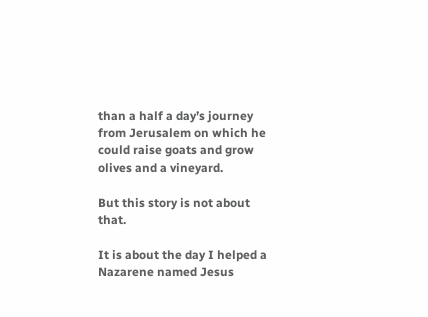than a half a day’s journey from Jerusalem on which he could raise goats and grow olives and a vineyard.

But this story is not about that.

It is about the day I helped a Nazarene named Jesus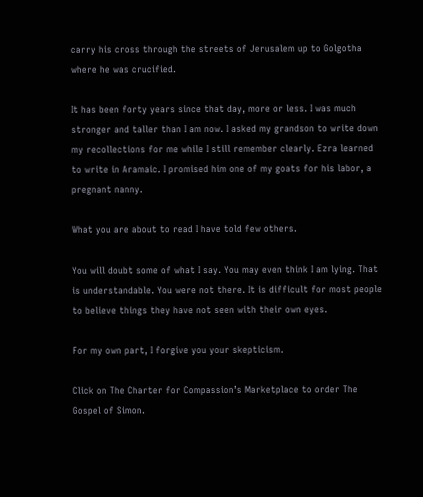carry his cross through the streets of Jerusalem up to Golgotha where he was crucified.

It has been forty years since that day, more or less. I was much stronger and taller than I am now. I asked my grandson to write down my recollections for me while I still remember clearly. Ezra learned to write in Aramaic. I promised him one of my goats for his labor, a pregnant nanny.

What you are about to read I have told few others.

You will doubt some of what I say. You may even think I am lying. That is understandable. You were not there. It is difficult for most people to believe things they have not seen with their own eyes.

For my own part, I forgive you your skepticism.

Click on The Charter for Compassion’s Marketplace to order The Gospel of Simon.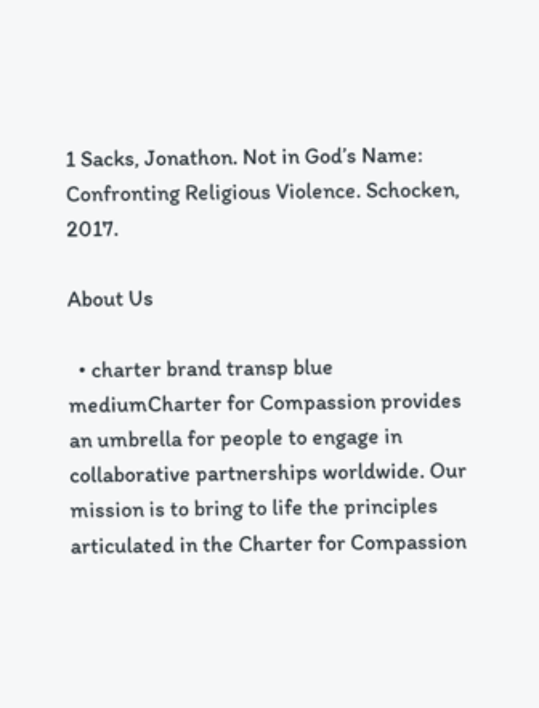1 Sacks, Jonathon. Not in God’s Name: Confronting Religious Violence. Schocken, 2017.

About Us

  • charter brand transp blue mediumCharter for Compassion provides an umbrella for people to engage in collaborative partnerships worldwide. Our mission is to bring to life the principles articulated in the Charter for Compassion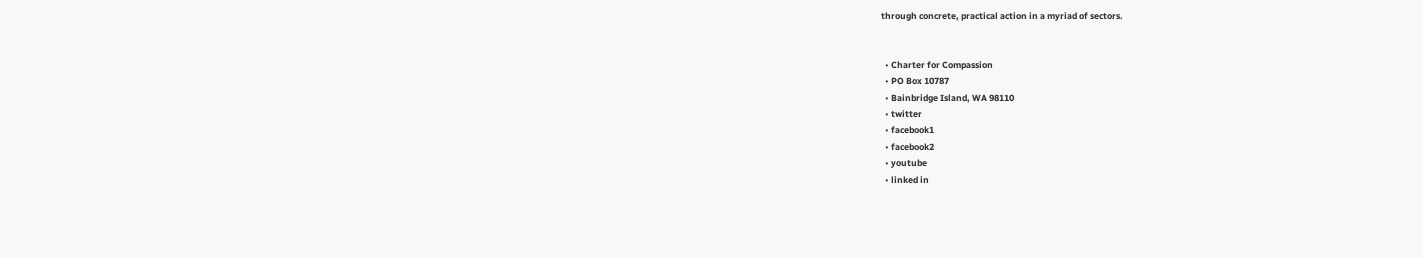through concrete, practical action in a myriad of sectors.


  • Charter for Compassion
  • PO Box 10787
  • Bainbridge Island, WA 98110
  • twitter
  • facebook1
  • facebook2
  • youtube
  • linked in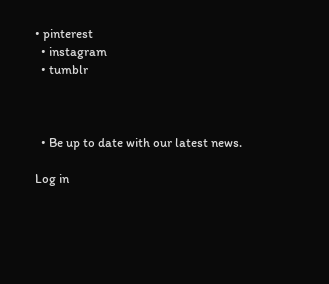• pinterest
  • instagram
  • tumblr



  • Be up to date with our latest news.

Log in